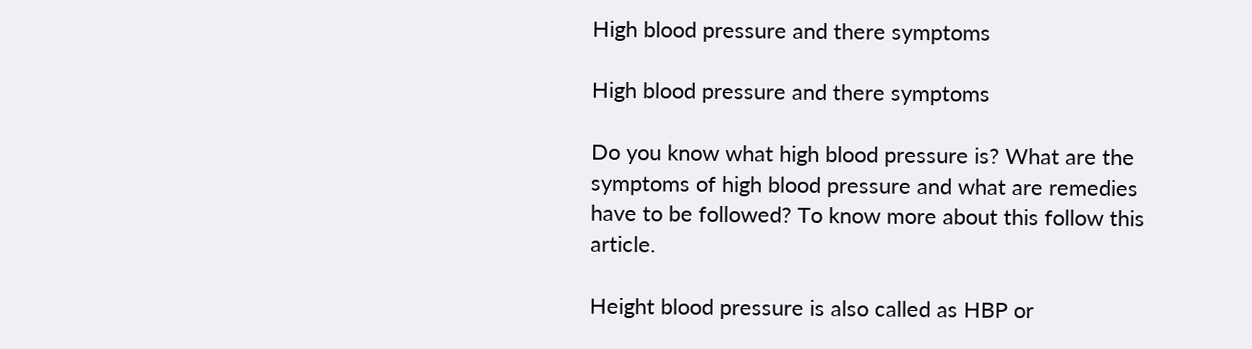High blood pressure and there symptoms

High blood pressure and there symptoms

Do you know what high blood pressure is? What are the symptoms of high blood pressure and what are remedies have to be followed? To know more about this follow this article.

Height blood pressure is also called as HBP or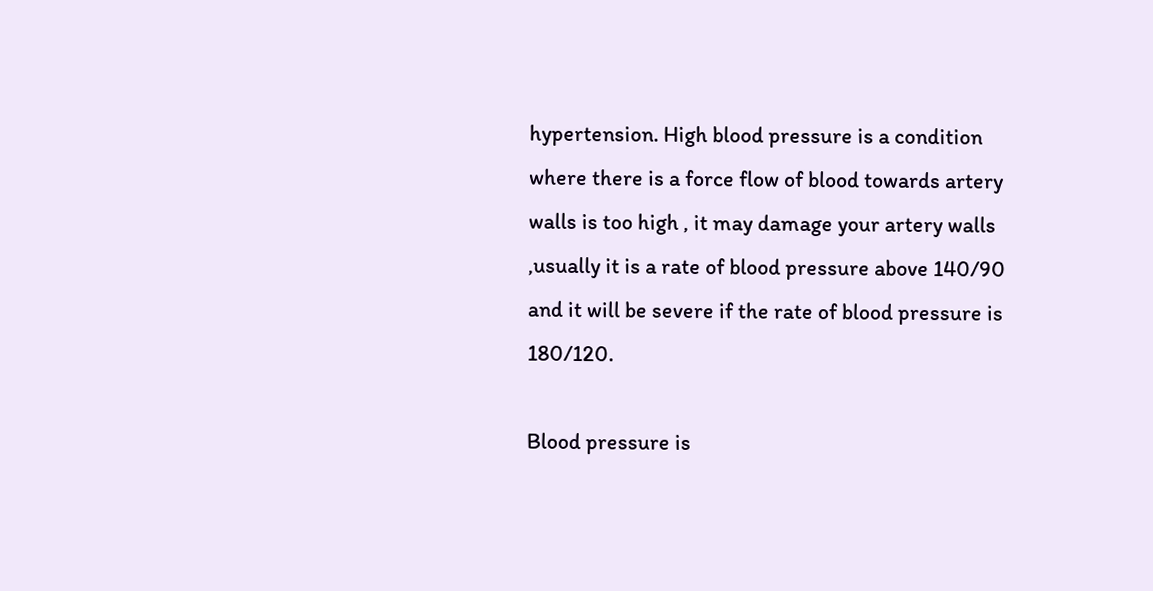hypertension. High blood pressure is a condition where there is a force flow of blood towards artery walls is too high , it may damage your artery walls ,usually it is a rate of blood pressure above 140/90 and it will be severe if the rate of blood pressure is 180/120.

Blood pressure is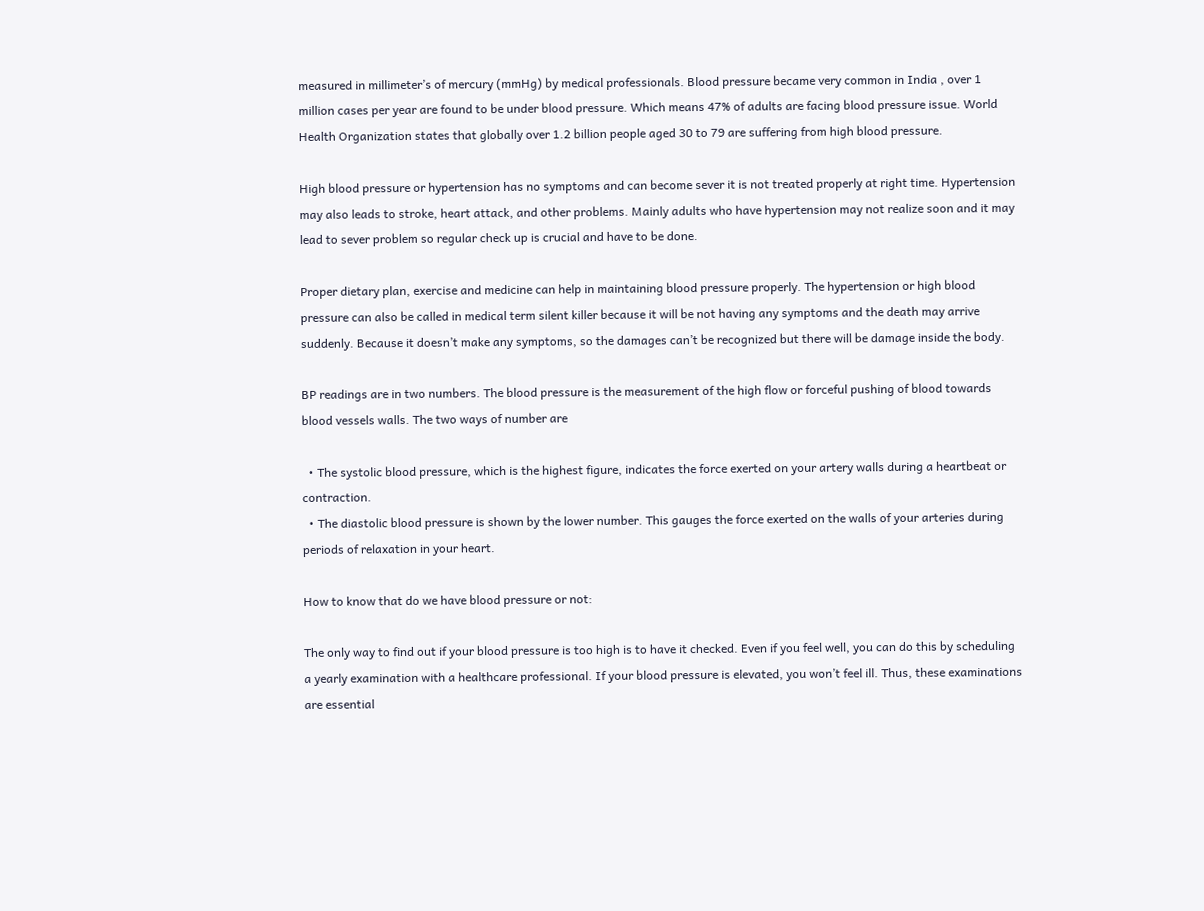measured in millimeter’s of mercury (mmHg) by medical professionals. Blood pressure became very common in India , over 1 million cases per year are found to be under blood pressure. Which means 47% of adults are facing blood pressure issue. World Health Organization states that globally over 1.2 billion people aged 30 to 79 are suffering from high blood pressure.

High blood pressure or hypertension has no symptoms and can become sever it is not treated properly at right time. Hypertension may also leads to stroke, heart attack, and other problems. Mainly adults who have hypertension may not realize soon and it may lead to sever problem so regular check up is crucial and have to be done.

Proper dietary plan, exercise and medicine can help in maintaining blood pressure properly. The hypertension or high blood pressure can also be called in medical term silent killer because it will be not having any symptoms and the death may arrive suddenly. Because it doesn’t make any symptoms, so the damages can’t be recognized but there will be damage inside the body.

BP readings are in two numbers. The blood pressure is the measurement of the high flow or forceful pushing of blood towards blood vessels walls. The two ways of number are

  • The systolic blood pressure, which is the highest figure, indicates the force exerted on your artery walls during a heartbeat or contraction.
  • The diastolic blood pressure is shown by the lower number. This gauges the force exerted on the walls of your arteries during periods of relaxation in your heart.

How to know that do we have blood pressure or not:

The only way to find out if your blood pressure is too high is to have it checked. Even if you feel well, you can do this by scheduling a yearly examination with a healthcare professional. If your blood pressure is elevated, you won’t feel ill. Thus, these examinations are essential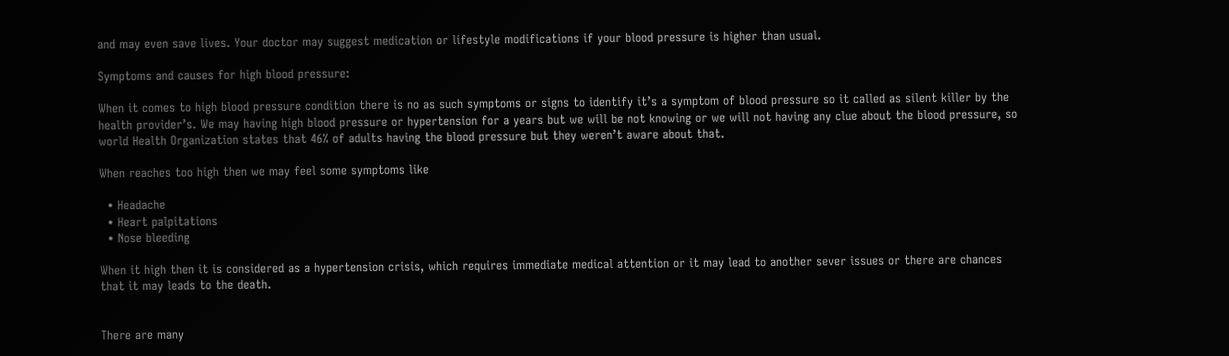and may even save lives. Your doctor may suggest medication or lifestyle modifications if your blood pressure is higher than usual.

Symptoms and causes for high blood pressure:

When it comes to high blood pressure condition there is no as such symptoms or signs to identify it’s a symptom of blood pressure so it called as silent killer by the health provider’s. We may having high blood pressure or hypertension for a years but we will be not knowing or we will not having any clue about the blood pressure, so world Health Organization states that 46% of adults having the blood pressure but they weren’t aware about that.

When reaches too high then we may feel some symptoms like

  • Headache
  • Heart palpitations
  • Nose bleeding

When it high then it is considered as a hypertension crisis, which requires immediate medical attention or it may lead to another sever issues or there are chances that it may leads to the death.


There are many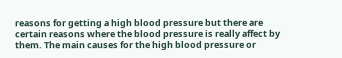reasons for getting a high blood pressure but there are certain reasons where the blood pressure is really affect by them. The main causes for the high blood pressure or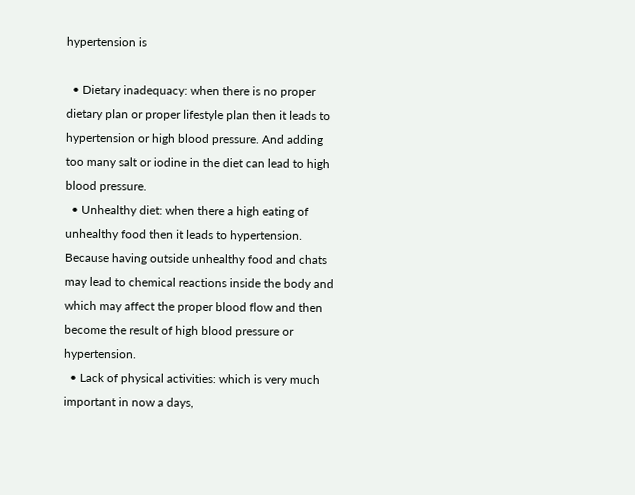hypertension is

  • Dietary inadequacy: when there is no proper dietary plan or proper lifestyle plan then it leads to hypertension or high blood pressure. And adding too many salt or iodine in the diet can lead to high blood pressure.
  • Unhealthy diet: when there a high eating of unhealthy food then it leads to hypertension. Because having outside unhealthy food and chats may lead to chemical reactions inside the body and which may affect the proper blood flow and then become the result of high blood pressure or hypertension.
  • Lack of physical activities: which is very much important in now a days,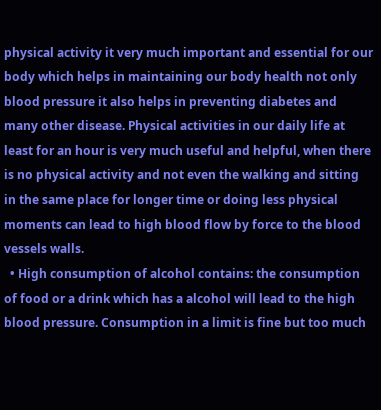physical activity it very much important and essential for our body which helps in maintaining our body health not only blood pressure it also helps in preventing diabetes and many other disease. Physical activities in our daily life at least for an hour is very much useful and helpful, when there is no physical activity and not even the walking and sitting in the same place for longer time or doing less physical moments can lead to high blood flow by force to the blood vessels walls.
  • High consumption of alcohol contains: the consumption of food or a drink which has a alcohol will lead to the high blood pressure. Consumption in a limit is fine but too much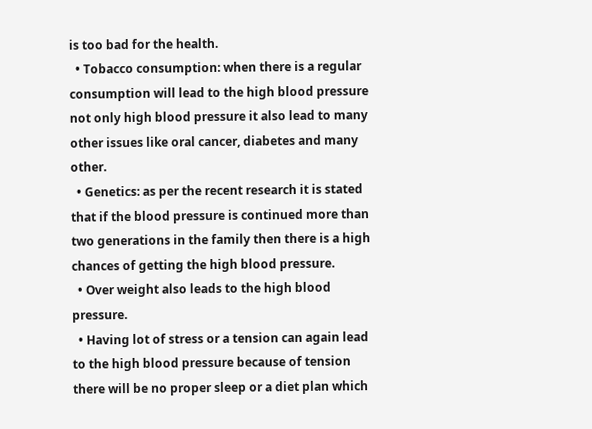is too bad for the health.
  • Tobacco consumption: when there is a regular consumption will lead to the high blood pressure not only high blood pressure it also lead to many other issues like oral cancer, diabetes and many other.
  • Genetics: as per the recent research it is stated that if the blood pressure is continued more than two generations in the family then there is a high chances of getting the high blood pressure.
  • Over weight also leads to the high blood pressure.
  • Having lot of stress or a tension can again lead to the high blood pressure because of tension there will be no proper sleep or a diet plan which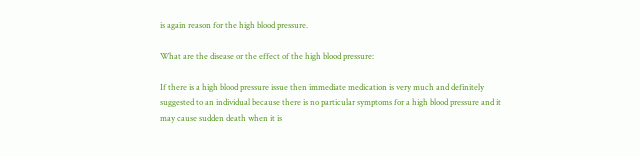is again reason for the high blood pressure.

What are the disease or the effect of the high blood pressure:

If there is a high blood pressure issue then immediate medication is very much and definitely suggested to an individual because there is no particular symptoms for a high blood pressure and it may cause sudden death when it is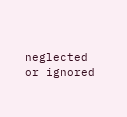neglected or ignored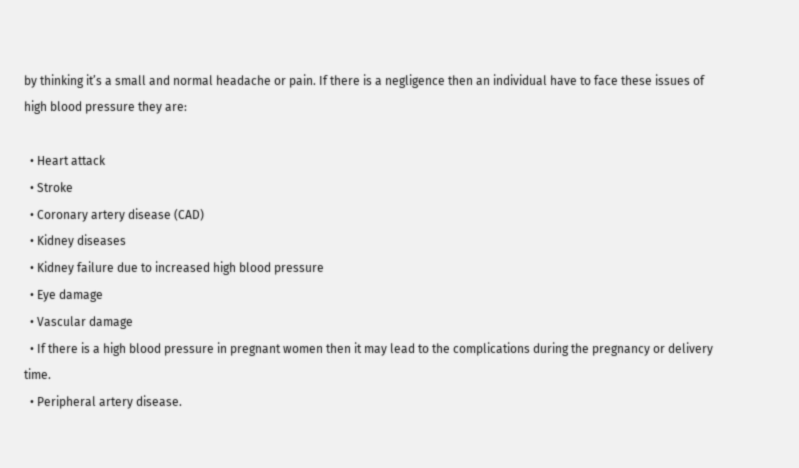by thinking it’s a small and normal headache or pain. If there is a negligence then an individual have to face these issues of high blood pressure they are:

  • Heart attack
  • Stroke
  • Coronary artery disease (CAD)
  • Kidney diseases
  • Kidney failure due to increased high blood pressure
  • Eye damage
  • Vascular damage
  • If there is a high blood pressure in pregnant women then it may lead to the complications during the pregnancy or delivery time.
  • Peripheral artery disease.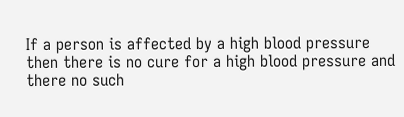If a person is affected by a high blood pressure then there is no cure for a high blood pressure and there no such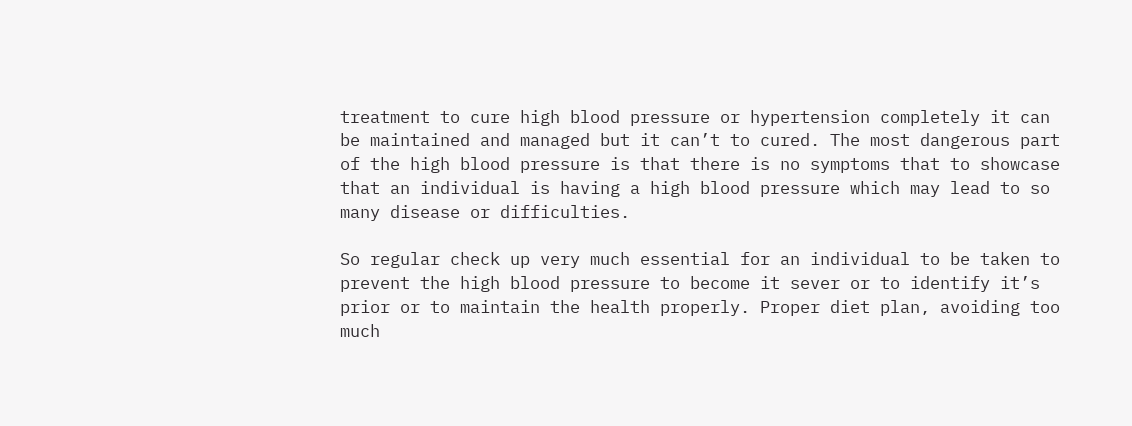treatment to cure high blood pressure or hypertension completely it can be maintained and managed but it can’t to cured. The most dangerous part of the high blood pressure is that there is no symptoms that to showcase that an individual is having a high blood pressure which may lead to so many disease or difficulties.

So regular check up very much essential for an individual to be taken to prevent the high blood pressure to become it sever or to identify it’s prior or to maintain the health properly. Proper diet plan, avoiding too much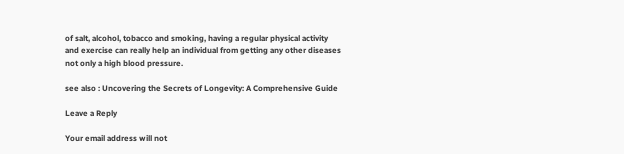of salt, alcohol, tobacco and smoking, having a regular physical activity and exercise can really help an individual from getting any other diseases not only a high blood pressure.

see also : Uncovering the Secrets of Longevity: A Comprehensive Guide

Leave a Reply

Your email address will not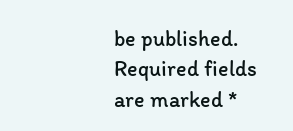be published. Required fields are marked *